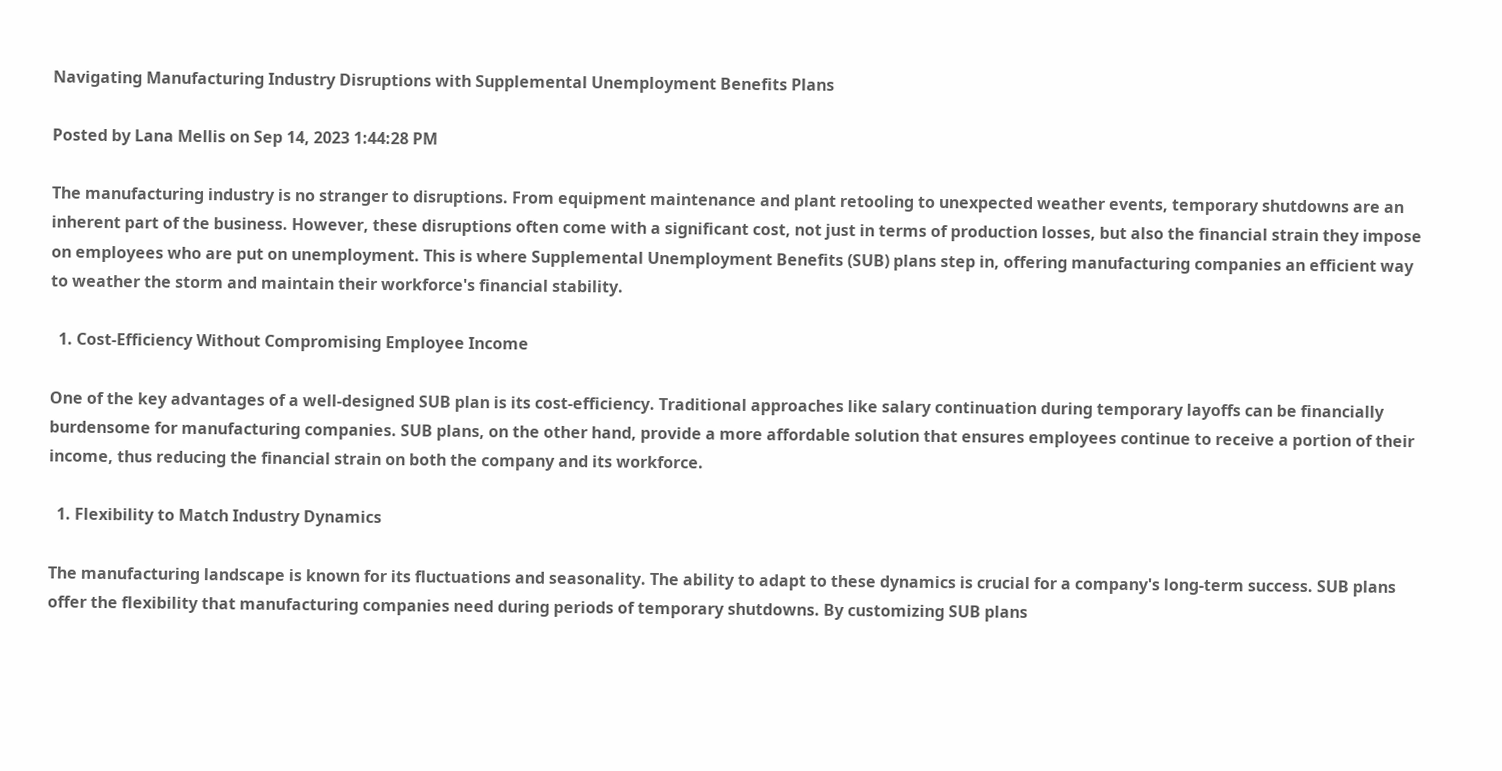Navigating Manufacturing Industry Disruptions with Supplemental Unemployment Benefits Plans

Posted by Lana Mellis on Sep 14, 2023 1:44:28 PM

The manufacturing industry is no stranger to disruptions. From equipment maintenance and plant retooling to unexpected weather events, temporary shutdowns are an inherent part of the business. However, these disruptions often come with a significant cost, not just in terms of production losses, but also the financial strain they impose on employees who are put on unemployment. This is where Supplemental Unemployment Benefits (SUB) plans step in, offering manufacturing companies an efficient way to weather the storm and maintain their workforce's financial stability.

  1. Cost-Efficiency Without Compromising Employee Income

One of the key advantages of a well-designed SUB plan is its cost-efficiency. Traditional approaches like salary continuation during temporary layoffs can be financially burdensome for manufacturing companies. SUB plans, on the other hand, provide a more affordable solution that ensures employees continue to receive a portion of their income, thus reducing the financial strain on both the company and its workforce.

  1. Flexibility to Match Industry Dynamics

The manufacturing landscape is known for its fluctuations and seasonality. The ability to adapt to these dynamics is crucial for a company's long-term success. SUB plans offer the flexibility that manufacturing companies need during periods of temporary shutdowns. By customizing SUB plans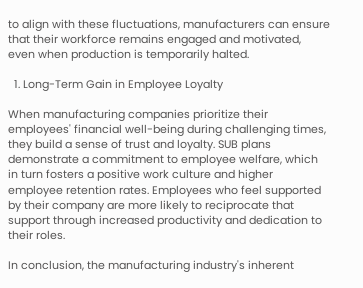to align with these fluctuations, manufacturers can ensure that their workforce remains engaged and motivated, even when production is temporarily halted.

  1. Long-Term Gain in Employee Loyalty

When manufacturing companies prioritize their employees' financial well-being during challenging times, they build a sense of trust and loyalty. SUB plans demonstrate a commitment to employee welfare, which in turn fosters a positive work culture and higher employee retention rates. Employees who feel supported by their company are more likely to reciprocate that support through increased productivity and dedication to their roles.

In conclusion, the manufacturing industry's inherent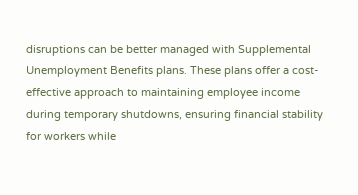disruptions can be better managed with Supplemental Unemployment Benefits plans. These plans offer a cost-effective approach to maintaining employee income during temporary shutdowns, ensuring financial stability for workers while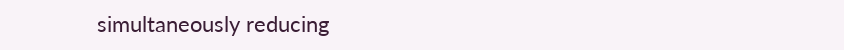simultaneously reducing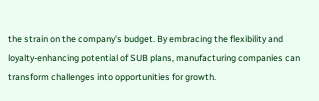the strain on the company's budget. By embracing the flexibility and loyalty-enhancing potential of SUB plans, manufacturing companies can transform challenges into opportunities for growth.